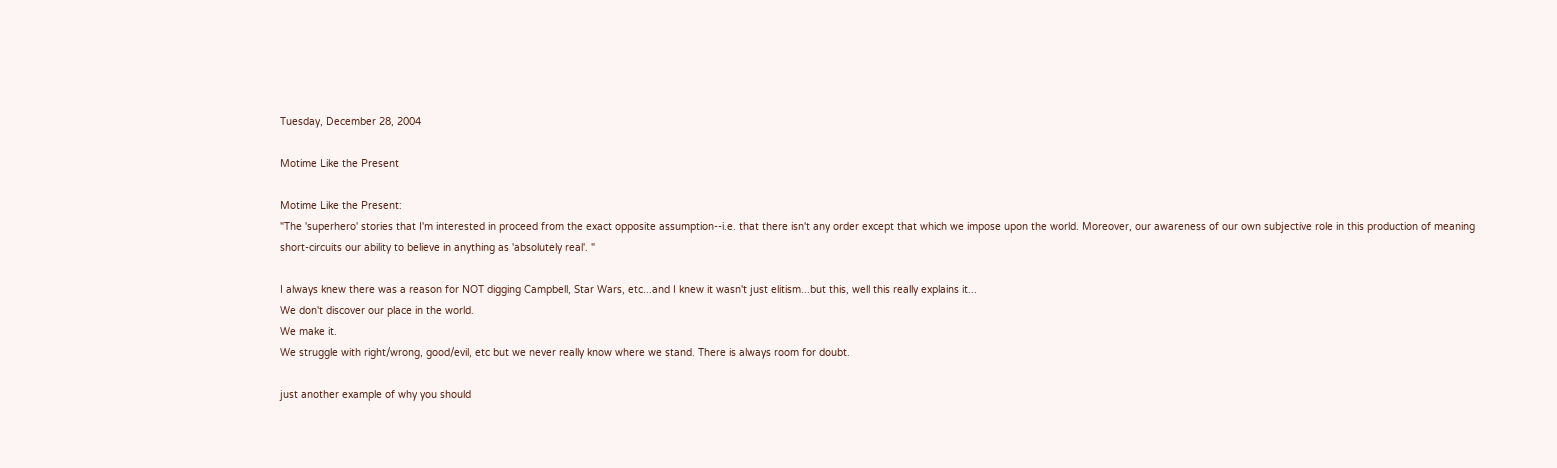Tuesday, December 28, 2004

Motime Like the Present

Motime Like the Present:
"The 'superhero' stories that I'm interested in proceed from the exact opposite assumption--i.e. that there isn't any order except that which we impose upon the world. Moreover, our awareness of our own subjective role in this production of meaning short-circuits our ability to believe in anything as 'absolutely real'. "

I always knew there was a reason for NOT digging Campbell, Star Wars, etc...and I knew it wasn't just elitism...but this, well this really explains it...
We don't discover our place in the world.
We make it.
We struggle with right/wrong, good/evil, etc but we never really know where we stand. There is always room for doubt.

just another example of why you should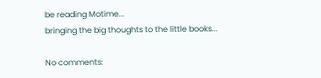be reading Motime...
bringing the big thoughts to the little books...

No comments: